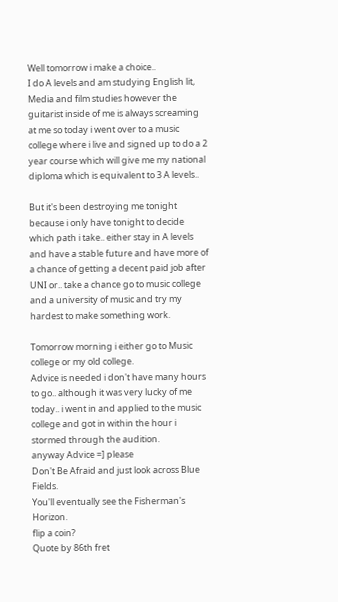Well tomorrow i make a choice..
I do A levels and am studying English lit, Media and film studies however the guitarist inside of me is always screaming at me so today i went over to a music college where i live and signed up to do a 2 year course which will give me my national diploma which is equivalent to 3 A levels..

But it's been destroying me tonight because i only have tonight to decide which path i take.. either stay in A levels and have a stable future and have more of a chance of getting a decent paid job after UNI or.. take a chance go to music college and a university of music and try my hardest to make something work.

Tomorrow morning i either go to Music college or my old college.
Advice is needed i don't have many hours to go.. although it was very lucky of me today.. i went in and applied to the music college and got in within the hour i stormed through the audition.
anyway Advice =] please
Don't Be Afraid and just look across Blue Fields.
You'll eventually see the Fisherman's Horizon.
flip a coin?
Quote by 86th fret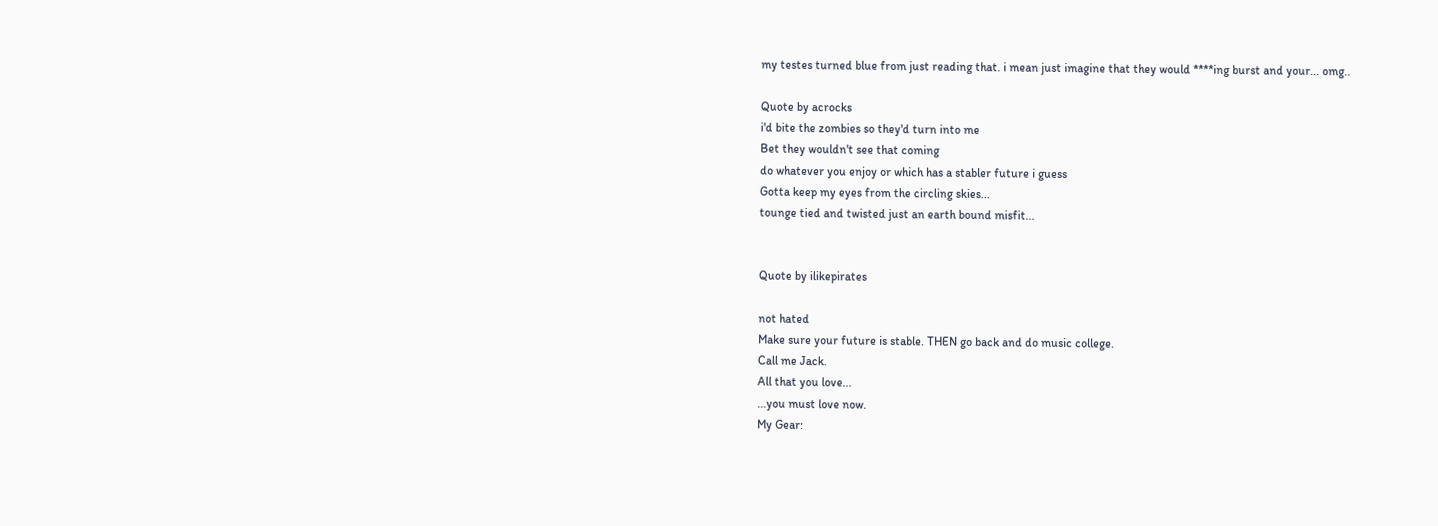my testes turned blue from just reading that. i mean just imagine that they would ****ing burst and your... omg..

Quote by acrocks
i'd bite the zombies so they'd turn into me
Bet they wouldn't see that coming
do whatever you enjoy or which has a stabler future i guess
Gotta keep my eyes from the circling skies...
tounge tied and twisted just an earth bound misfit...


Quote by ilikepirates

not hated
Make sure your future is stable. THEN go back and do music college.
Call me Jack.
All that you love...
...you must love now.
My Gear: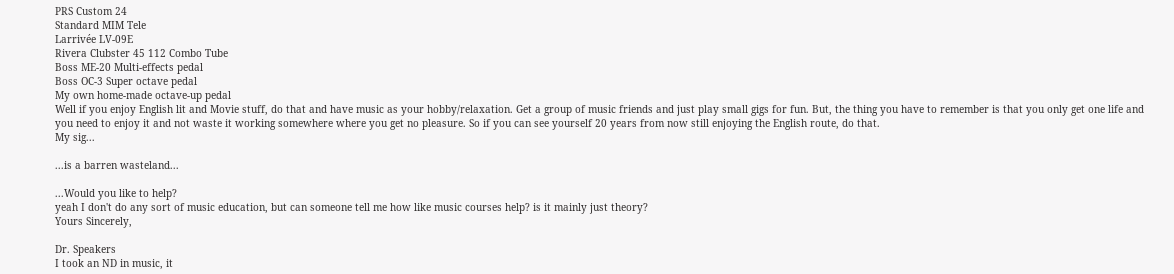PRS Custom 24
Standard MIM Tele
Larrivée LV-09E
Rivera Clubster 45 112 Combo Tube
Boss ME-20 Multi-effects pedal
Boss OC-3 Super octave pedal
My own home-made octave-up pedal
Well if you enjoy English lit and Movie stuff, do that and have music as your hobby/relaxation. Get a group of music friends and just play small gigs for fun. But, the thing you have to remember is that you only get one life and you need to enjoy it and not waste it working somewhere where you get no pleasure. So if you can see yourself 20 years from now still enjoying the English route, do that.
My sig...

...is a barren wasteland...

...Would you like to help?
yeah I don't do any sort of music education, but can someone tell me how like music courses help? is it mainly just theory?
Yours Sincerely,

Dr. Speakers
I took an ND in music, it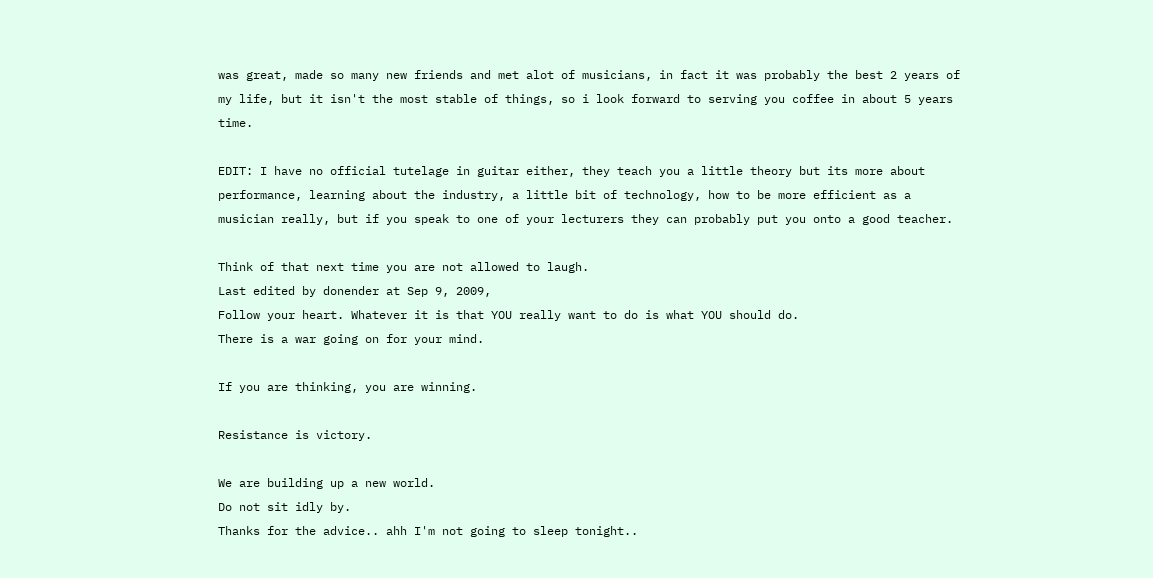was great, made so many new friends and met alot of musicians, in fact it was probably the best 2 years of my life, but it isn't the most stable of things, so i look forward to serving you coffee in about 5 years time.

EDIT: I have no official tutelage in guitar either, they teach you a little theory but its more about performance, learning about the industry, a little bit of technology, how to be more efficient as a musician really, but if you speak to one of your lecturers they can probably put you onto a good teacher.

Think of that next time you are not allowed to laugh.
Last edited by donender at Sep 9, 2009,
Follow your heart. Whatever it is that YOU really want to do is what YOU should do.
There is a war going on for your mind.

If you are thinking, you are winning.

Resistance is victory.

We are building up a new world.
Do not sit idly by.
Thanks for the advice.. ahh I'm not going to sleep tonight..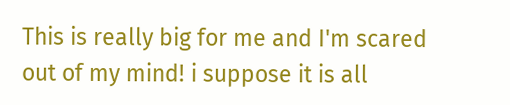This is really big for me and I'm scared out of my mind! i suppose it is all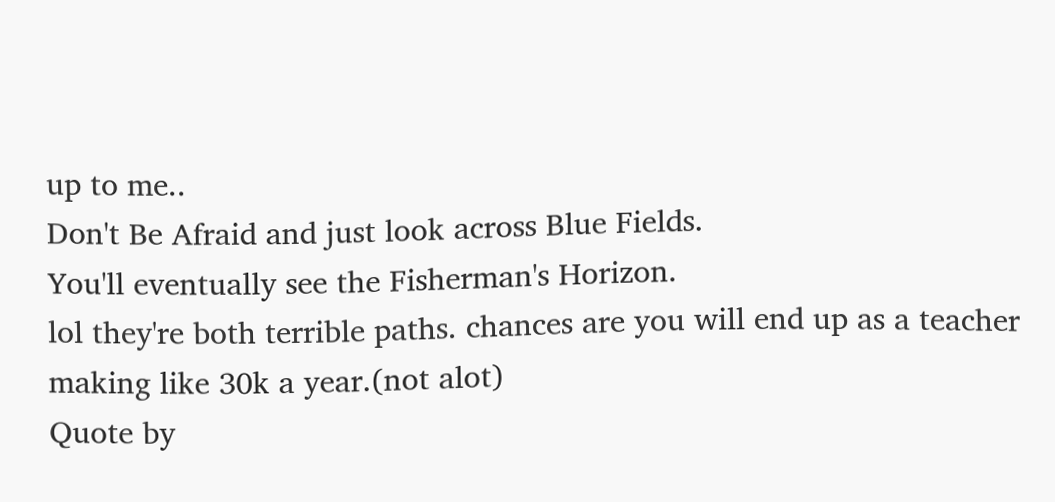up to me..
Don't Be Afraid and just look across Blue Fields.
You'll eventually see the Fisherman's Horizon.
lol they're both terrible paths. chances are you will end up as a teacher making like 30k a year.(not alot)
Quote by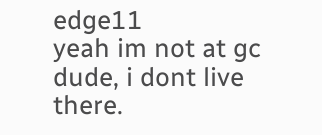edge11
yeah im not at gc dude, i dont live there.